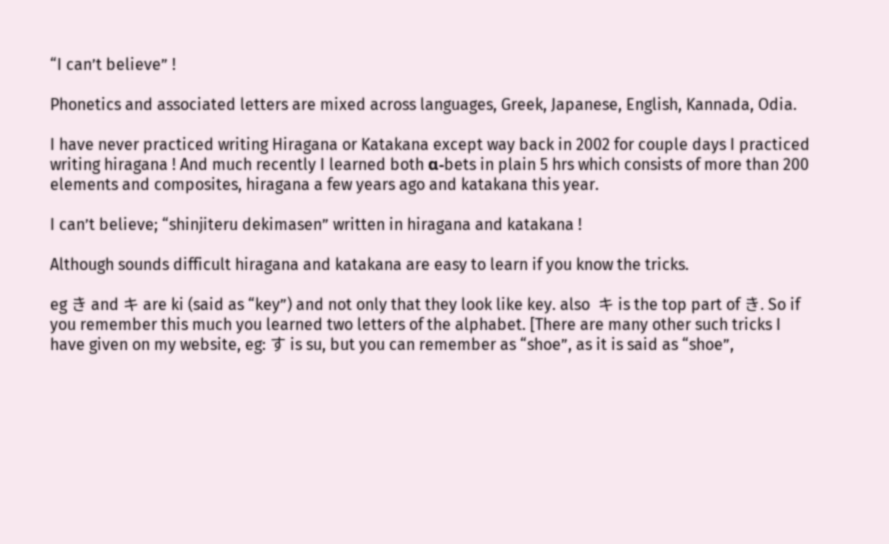“I can’t believe” !

Phonetics and associated letters are mixed across languages, Greek, Japanese, English, Kannada, Odia.

I have never practiced writing Hiragana or Katakana except way back in 2002 for couple days I practiced writing hiragana ! And much recently I learned both α-bets in plain 5 hrs which consists of more than 200 elements and composites, hiragana a few years ago and katakana this year.

I can’t believe; “shinjiteru dekimasen” written in hiragana and katakana !

Although sounds difficult hiragana and katakana are easy to learn if you know the tricks.

eg き and キ are ki (said as “key”) and not only that they look like key. also  キ is the top part of き. So if you remember this much you learned two letters of the alphabet. [There are many other such tricks I have given on my website, eg: す is su, but you can remember as “shoe”, as it is said as “shoe”,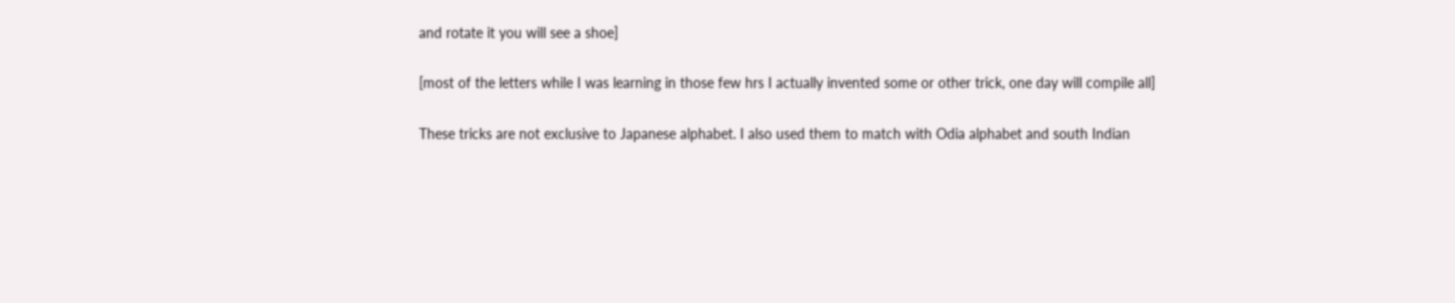and rotate it you will see a shoe]

[most of the letters while I was learning in those few hrs I actually invented some or other trick, one day will compile all]

These tricks are not exclusive to Japanese alphabet. I also used them to match with Odia alphabet and south Indian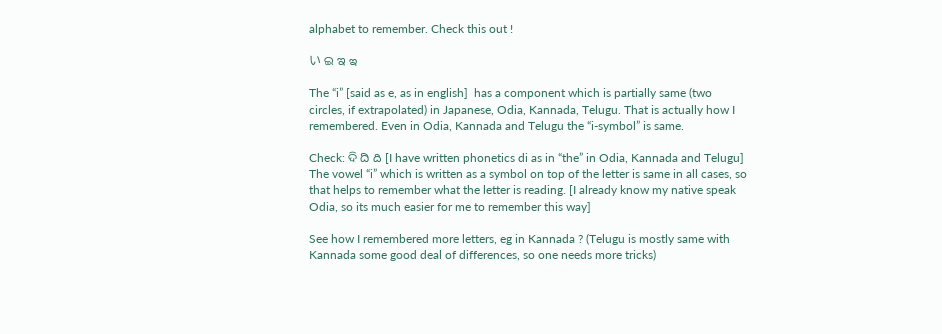alphabet to remember. Check this out !

い ଇ ಇ ఇ

The “i” [said as e, as in english]  has a component which is partially same (two circles, if extrapolated) in Japanese, Odia, Kannada, Telugu. That is actually how I remembered. Even in Odia, Kannada and Telugu the “i-symbol” is same.

Check: ଦି ದಿ ది [I have written phonetics di as in “the” in Odia, Kannada and Telugu] The vowel “i” which is written as a symbol on top of the letter is same in all cases, so that helps to remember what the letter is reading. [I already know my native speak Odia, so its much easier for me to remember this way]

See how I remembered more letters, eg in Kannada ? (Telugu is mostly same with Kannada some good deal of differences, so one needs more tricks)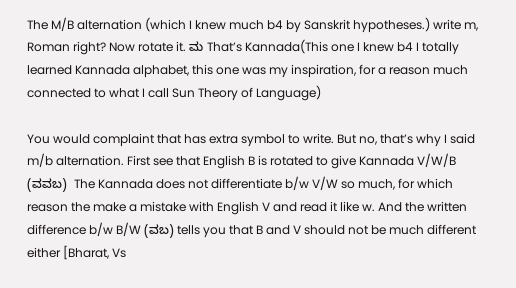The M/B alternation (which I knew much b4 by Sanskrit hypotheses.) write m, Roman right? Now rotate it. ಮ That’s Kannada(This one I knew b4 I totally learned Kannada alphabet, this one was my inspiration, for a reason much connected to what I call Sun Theory of Language)

You would complaint that has extra symbol to write. But no, that’s why I said m/b alternation. First see that English B is rotated to give Kannada V/W/B (ವವಬ)  The Kannada does not differentiate b/w V/W so much, for which reason the make a mistake with English V and read it like w. And the written difference b/w B/W (ವಬ) tells you that B and V should not be much different either [Bharat, Vs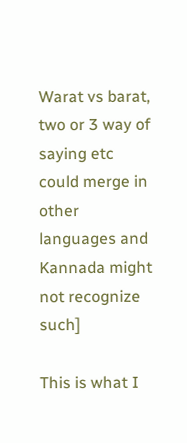Warat vs barat, two or 3 way of saying etc could merge in other languages and Kannada might not recognize such]

This is what I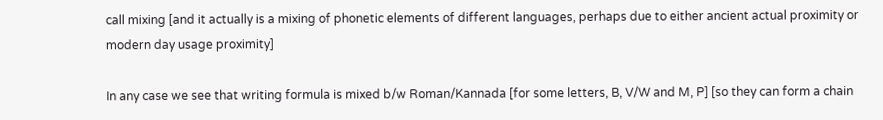call mixing [and it actually is a mixing of phonetic elements of different languages, perhaps due to either ancient actual proximity or modern day usage proximity]

In any case we see that writing formula is mixed b/w Roman/Kannada [for some letters, B, V/W and M, P] [so they can form a chain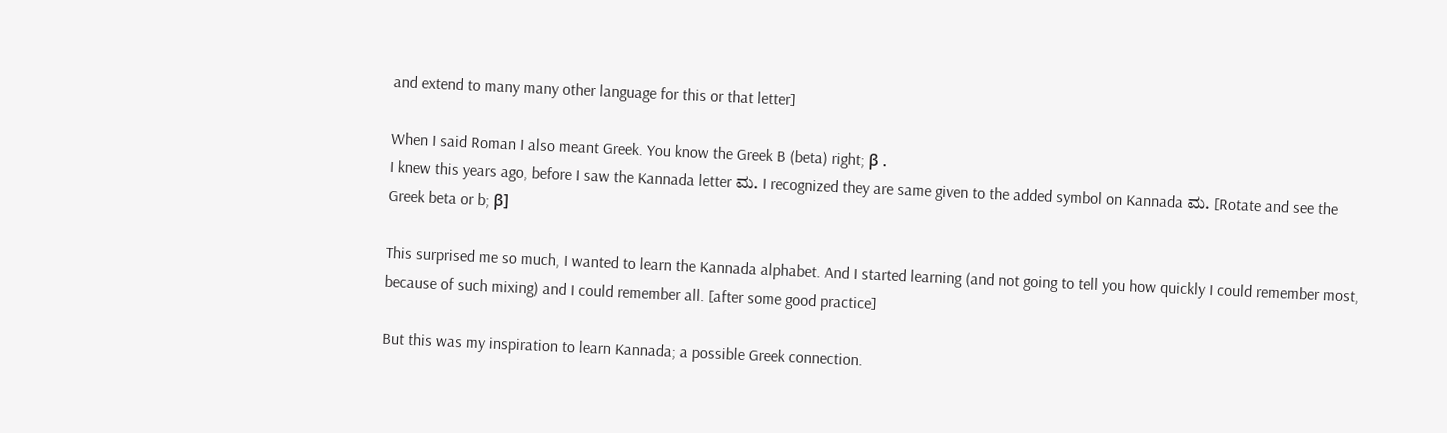and extend to many many other language for this or that letter]

When I said Roman I also meant Greek. You know the Greek B (beta) right; β .
I knew this years ago, before I saw the Kannada letter ಮ. I recognized they are same given to the added symbol on Kannada ಮ. [Rotate and see the Greek beta or b; β]

This surprised me so much, I wanted to learn the Kannada alphabet. And I started learning (and not going to tell you how quickly I could remember most, because of such mixing) and I could remember all. [after some good practice]

But this was my inspiration to learn Kannada; a possible Greek connection.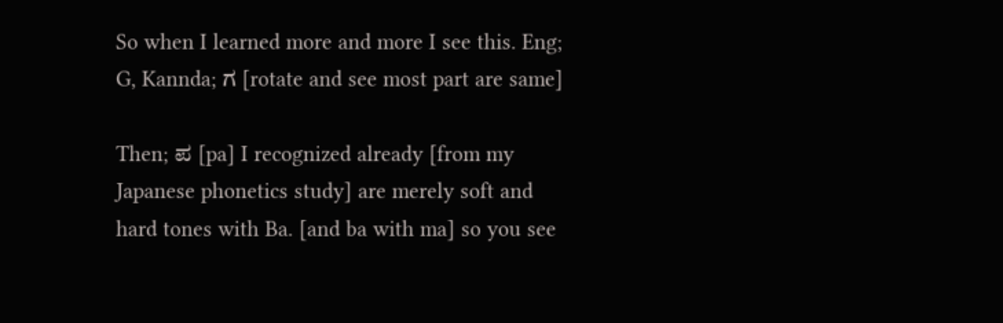So when I learned more and more I see this. Eng; G, Kannda; ಗ [rotate and see most part are same]

Then; ಪ [pa] I recognized already [from my Japanese phonetics study] are merely soft and hard tones with Ba. [and ba with ma] so you see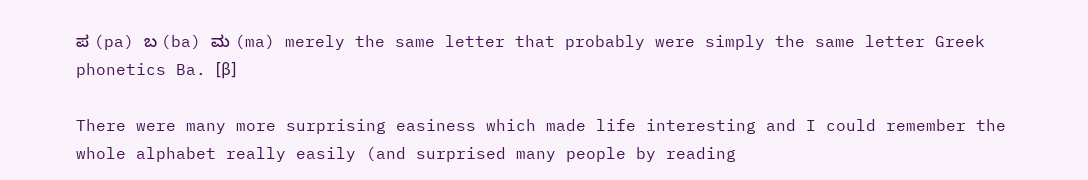ಪ (pa) ಬ (ba) ಮ (ma) merely the same letter that probably were simply the same letter Greek phonetics Ba. [β]

There were many more surprising easiness which made life interesting and I could remember the whole alphabet really easily (and surprised many people by reading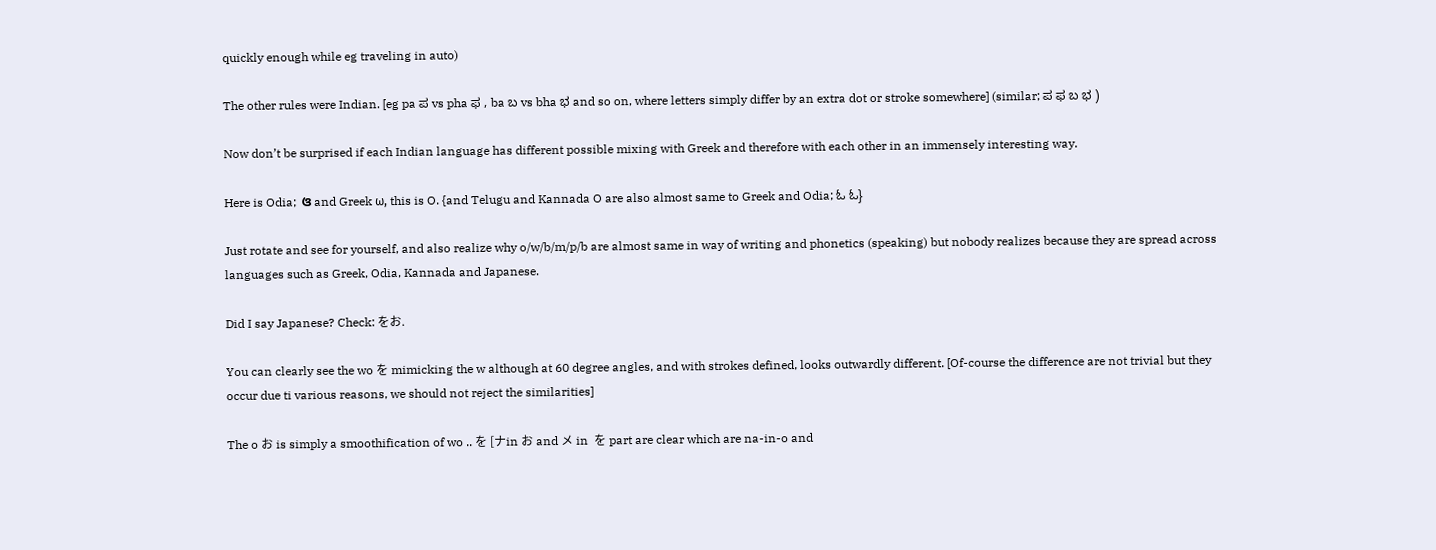quickly enough while eg traveling in auto)

The other rules were Indian. [eg pa ಪ vs pha ಫ , ba ಬ vs bha ಭ and so on, where letters simply differ by an extra dot or stroke somewhere] (similar; ಪ ಫ ಬ ಭ )

Now don’t be surprised if each Indian language has different possible mixing with Greek and therefore with each other in an immensely interesting way.

Here is Odia;  ଓ and Greek ω, this is O. {and Telugu and Kannada O are also almost same to Greek and Odia; ಓ ಓ}

Just rotate and see for yourself, and also realize why o/w/b/m/p/b are almost same in way of writing and phonetics (speaking) but nobody realizes because they are spread across languages such as Greek, Odia, Kannada and Japanese.

Did I say Japanese? Check: をお.

You can clearly see the wo を mimicking the w although at 60 degree angles, and with strokes defined, looks outwardly different. [Of-course the difference are not trivial but they occur due ti various reasons, we should not reject the similarities]

The o お is simply a smoothification of wo .. を [ナin お and メ in  を part are clear which are na-in-o and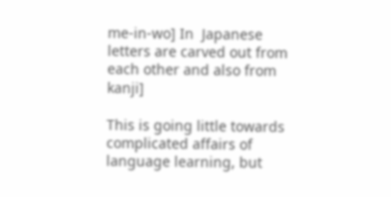me-in-wo] In  Japanese letters are carved out from each other and also from kanji]

This is going little towards complicated affairs of language learning, but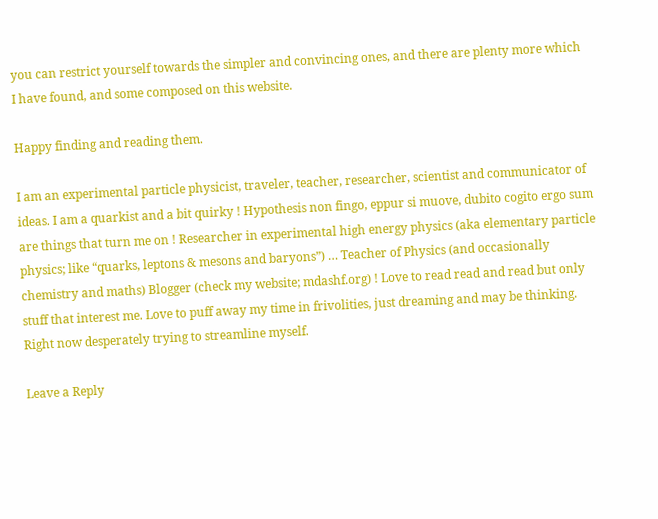you can restrict yourself towards the simpler and convincing ones, and there are plenty more which I have found, and some composed on this website.

Happy finding and reading them.

I am an experimental particle physicist, traveler, teacher, researcher, scientist and communicator of ideas. I am a quarkist and a bit quirky ! Hypothesis non fingo, eppur si muove, dubito cogito ergo sum are things that turn me on ! Researcher in experimental high energy physics (aka elementary particle physics; like “quarks, leptons & mesons and baryons”) … Teacher of Physics (and occasionally chemistry and maths) Blogger (check my website; mdashf.org) ! Love to read read and read but only stuff that interest me. Love to puff away my time in frivolities, just dreaming and may be thinking. Right now desperately trying to streamline myself.

Leave a Reply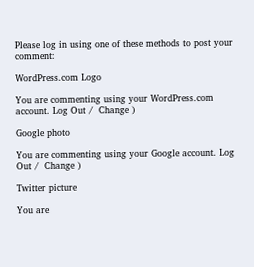Please log in using one of these methods to post your comment:

WordPress.com Logo

You are commenting using your WordPress.com account. Log Out /  Change )

Google photo

You are commenting using your Google account. Log Out /  Change )

Twitter picture

You are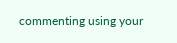commenting using your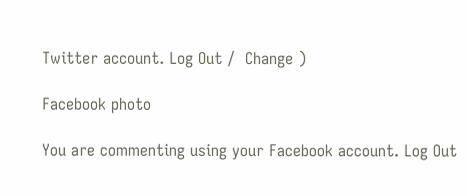Twitter account. Log Out /  Change )

Facebook photo

You are commenting using your Facebook account. Log Out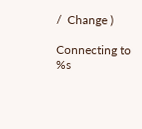/  Change )

Connecting to %s